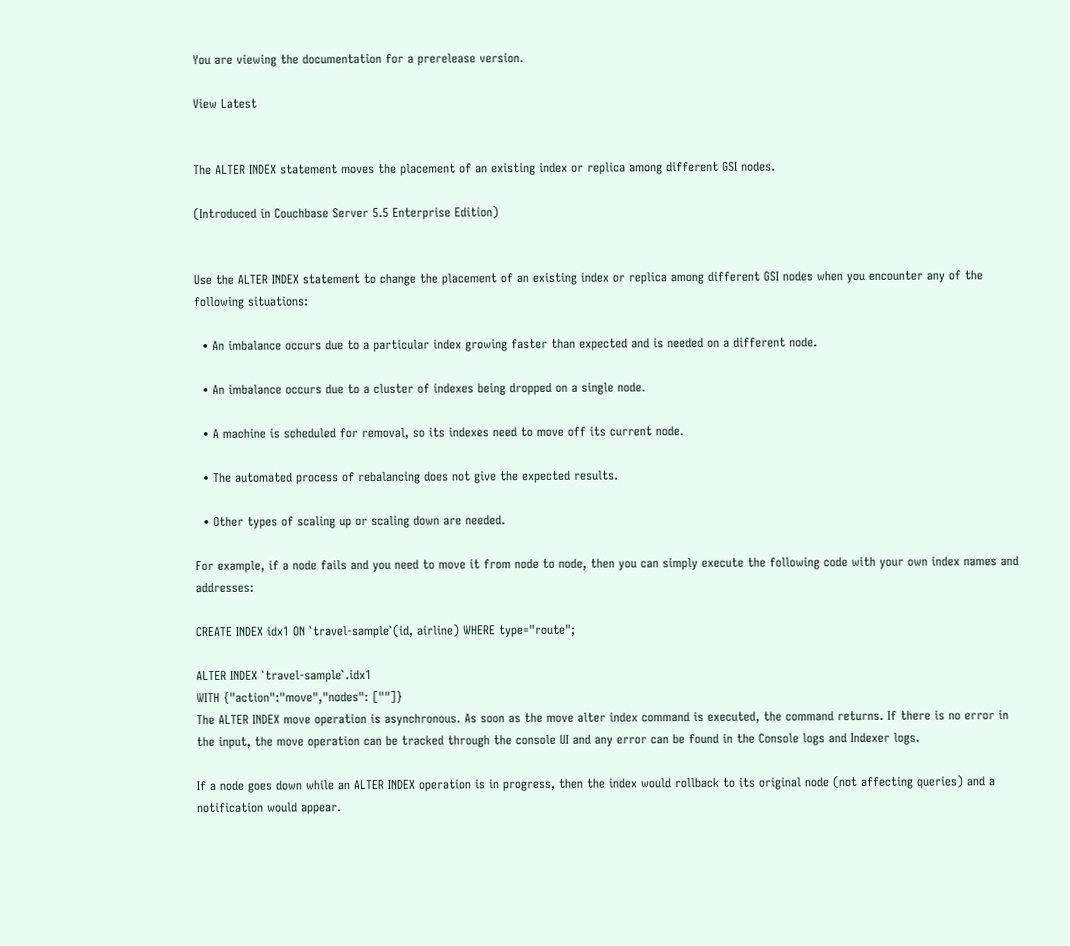You are viewing the documentation for a prerelease version.

View Latest


The ALTER INDEX statement moves the placement of an existing index or replica among different GSI nodes.

(Introduced in Couchbase Server 5.5 Enterprise Edition)


Use the ALTER INDEX statement to change the placement of an existing index or replica among different GSI nodes when you encounter any of the following situations:

  • An imbalance occurs due to a particular index growing faster than expected and is needed on a different node.

  • An imbalance occurs due to a cluster of indexes being dropped on a single node.

  • A machine is scheduled for removal, so its indexes need to move off its current node.

  • The automated process of rebalancing does not give the expected results.

  • Other types of scaling up or scaling down are needed.

For example, if a node fails and you need to move it from node to node, then you can simply execute the following code with your own index names and addresses:

CREATE INDEX idx1 ON `travel-sample`(id, airline) WHERE type="route";

ALTER INDEX `travel-sample`.idx1
WITH {"action":"move","nodes": [""]}
The ALTER INDEX move operation is asynchronous. As soon as the move alter index command is executed, the command returns. If there is no error in the input, the move operation can be tracked through the console UI and any error can be found in the Console logs and Indexer logs.

If a node goes down while an ALTER INDEX operation is in progress, then the index would rollback to its original node (not affecting queries) and a notification would appear.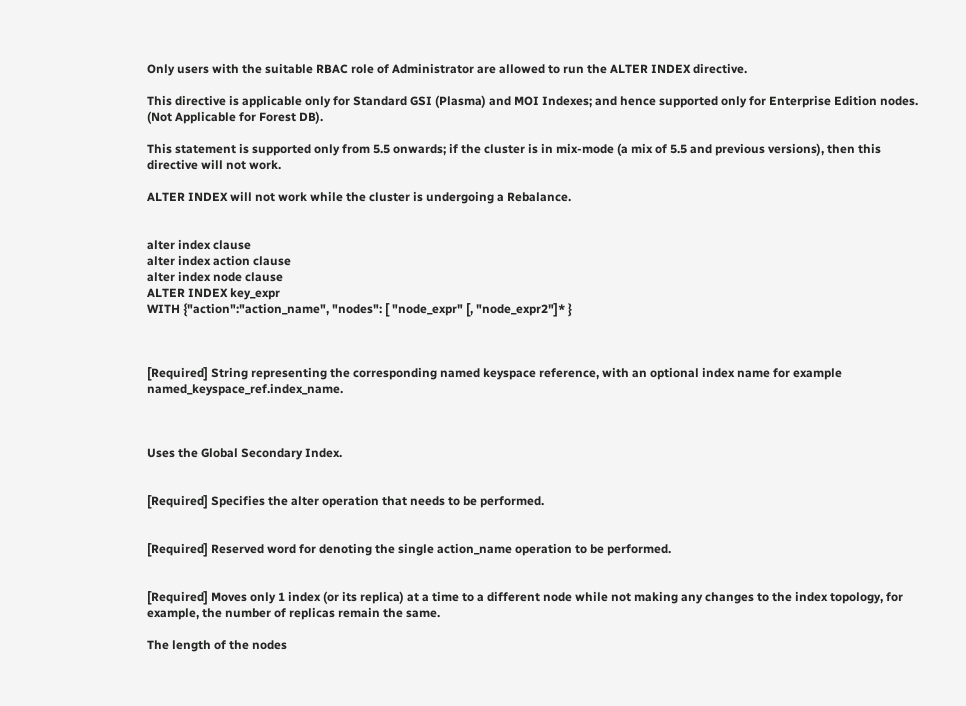Only users with the suitable RBAC role of Administrator are allowed to run the ALTER INDEX directive.

This directive is applicable only for Standard GSI (Plasma) and MOI Indexes; and hence supported only for Enterprise Edition nodes. (Not Applicable for Forest DB).

This statement is supported only from 5.5 onwards; if the cluster is in mix-mode (a mix of 5.5 and previous versions), then this directive will not work.

ALTER INDEX will not work while the cluster is undergoing a Rebalance.


alter index clause
alter index action clause
alter index node clause
ALTER INDEX key_expr
WITH {"action":"action_name", "nodes": [ "node_expr" [, "node_expr2"]* }



[Required] String representing the corresponding named keyspace reference, with an optional index name for example named_keyspace_ref.index_name.



Uses the Global Secondary Index.


[Required] Specifies the alter operation that needs to be performed.


[Required] Reserved word for denoting the single action_name operation to be performed.


[Required] Moves only 1 index (or its replica) at a time to a different node while not making any changes to the index topology, for example, the number of replicas remain the same.

The length of the nodes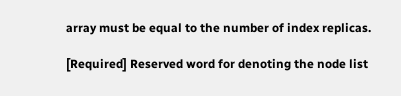array must be equal to the number of index replicas.

[Required] Reserved word for denoting the node list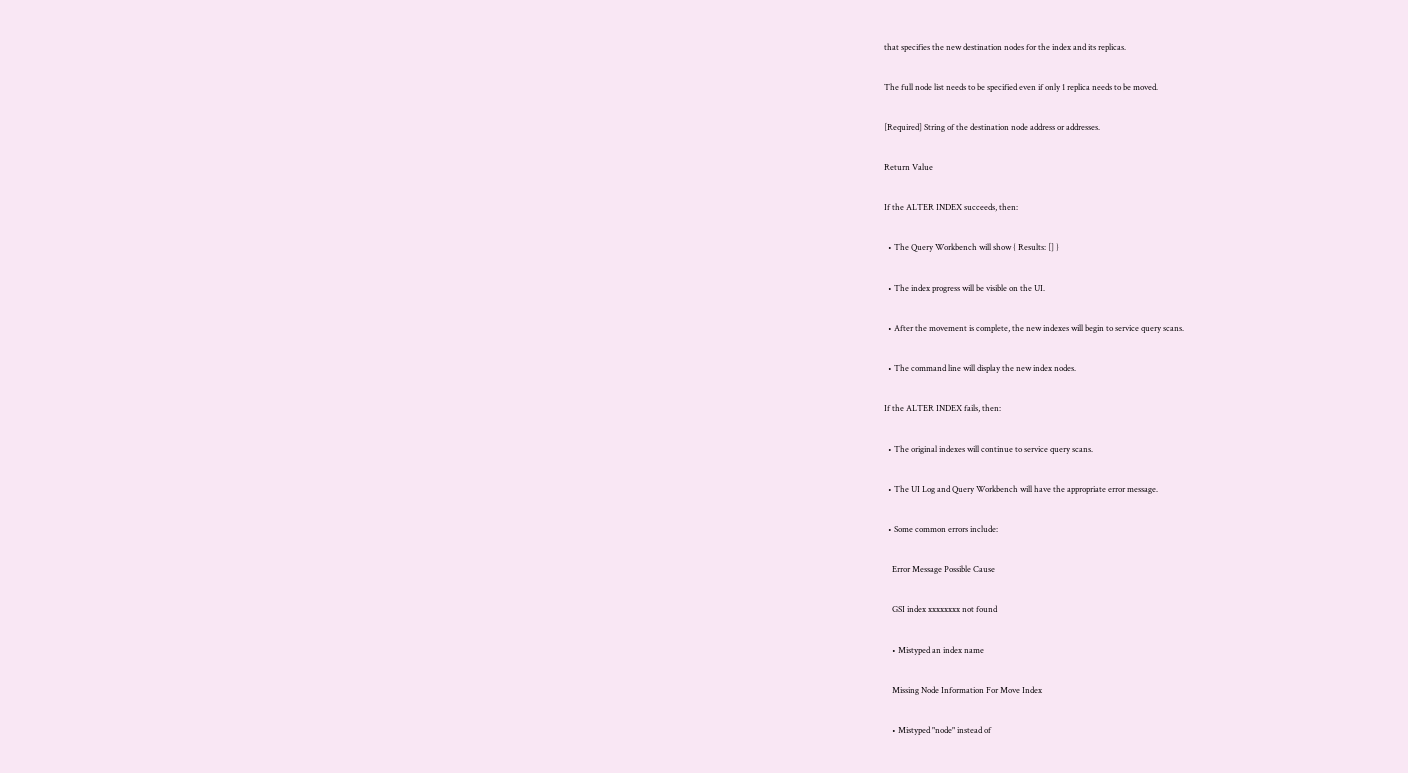that specifies the new destination nodes for the index and its replicas.

The full node list needs to be specified even if only 1 replica needs to be moved.

[Required] String of the destination node address or addresses.

Return Value

If the ALTER INDEX succeeds, then:

  • The Query Workbench will show { Results: [] }

  • The index progress will be visible on the UI.

  • After the movement is complete, the new indexes will begin to service query scans.

  • The command line will display the new index nodes.

If the ALTER INDEX fails, then:

  • The original indexes will continue to service query scans.

  • The UI Log and Query Workbench will have the appropriate error message.

  • Some common errors include:

    Error Message Possible Cause

    GSI index xxxxxxxx not found

    • Mistyped an index name

    Missing Node Information For Move Index

    • Mistyped "node" instead of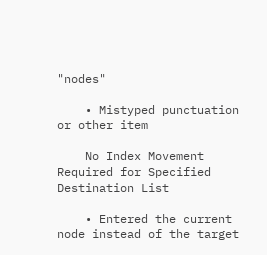"nodes"

    • Mistyped punctuation or other item

    No Index Movement Required for Specified Destination List

    • Entered the current node instead of the target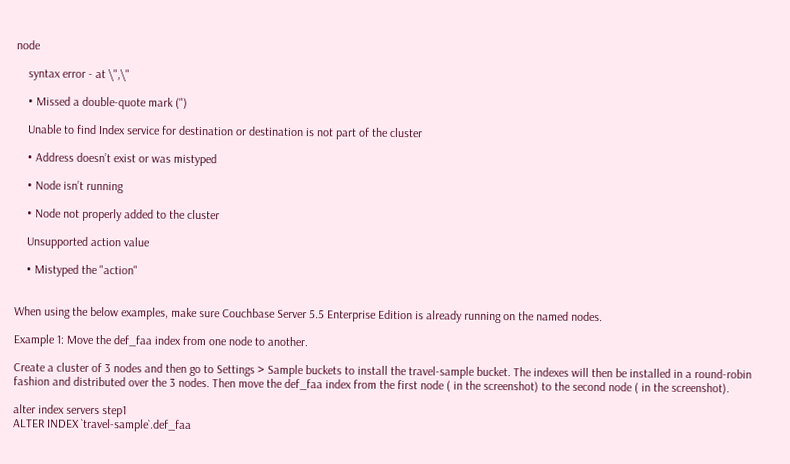node

    syntax error - at \",\"

    • Missed a double-quote mark (")

    Unable to find Index service for destination or destination is not part of the cluster

    • Address doesn’t exist or was mistyped

    • Node isn’t running

    • Node not properly added to the cluster

    Unsupported action value

    • Mistyped the "action"


When using the below examples, make sure Couchbase Server 5.5 Enterprise Edition is already running on the named nodes.

Example 1: Move the def_faa index from one node to another.

Create a cluster of 3 nodes and then go to Settings > Sample buckets to install the travel-sample bucket. The indexes will then be installed in a round-robin fashion and distributed over the 3 nodes. Then move the def_faa index from the first node ( in the screenshot) to the second node ( in the screenshot).

alter index servers step1
ALTER INDEX `travel-sample`.def_faa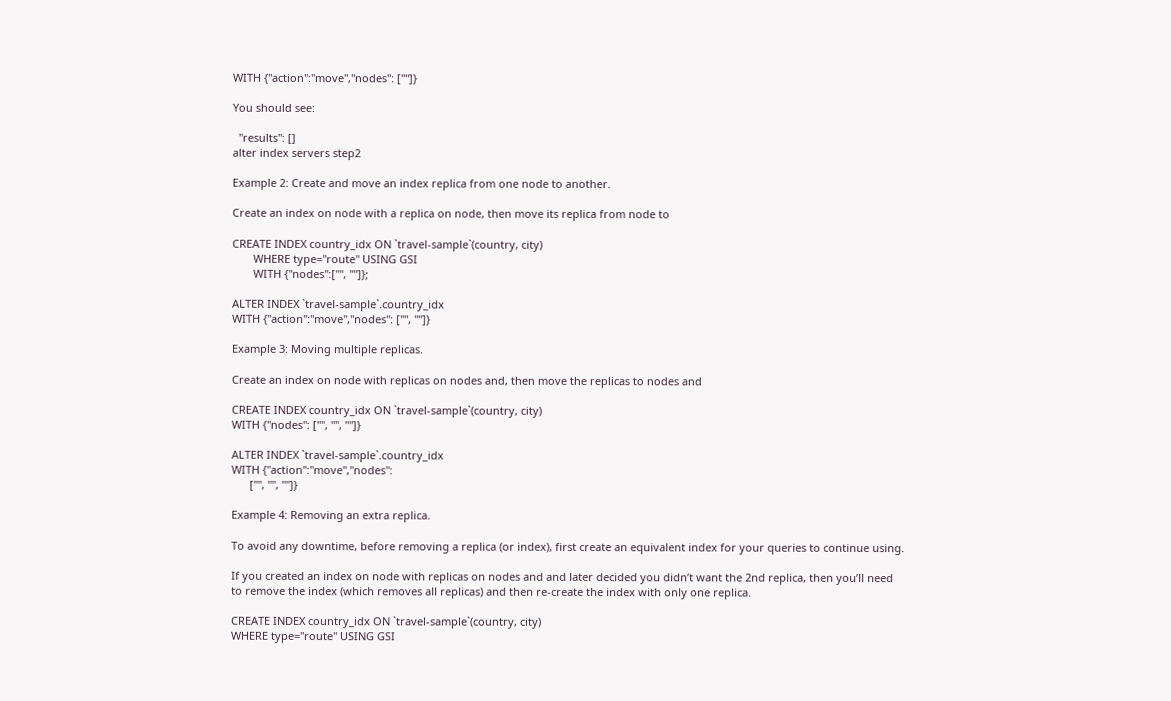WITH {"action":"move","nodes": [""]}

You should see:

  "results": []
alter index servers step2

Example 2: Create and move an index replica from one node to another.

Create an index on node with a replica on node, then move its replica from node to

CREATE INDEX country_idx ON `travel-sample`(country, city)
       WHERE type="route" USING GSI
       WITH {"nodes":["", ""]};

ALTER INDEX `travel-sample`.country_idx
WITH {"action":"move","nodes": ["", ""]}

Example 3: Moving multiple replicas.

Create an index on node with replicas on nodes and, then move the replicas to nodes and

CREATE INDEX country_idx ON `travel-sample`(country, city)
WITH {"nodes": ["", "", ""]}

ALTER INDEX `travel-sample`.country_idx
WITH {"action":"move","nodes":
      ["", "", ""]}

Example 4: Removing an extra replica.

To avoid any downtime, before removing a replica (or index), first create an equivalent index for your queries to continue using.

If you created an index on node with replicas on nodes and and later decided you didn’t want the 2nd replica, then you’ll need to remove the index (which removes all replicas) and then re-create the index with only one replica.

CREATE INDEX country_idx ON `travel-sample`(country, city)
WHERE type="route" USING GSI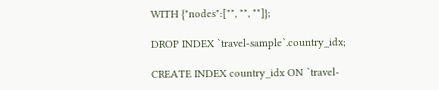WITH {"nodes":["", "", ""]};

DROP INDEX `travel-sample`.country_idx;

CREATE INDEX country_idx ON `travel-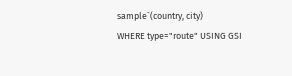sample`(country, city)
WHERE type="route" USING GSI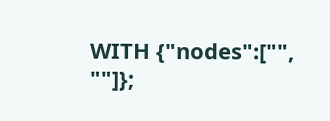WITH {"nodes":["", ""]};